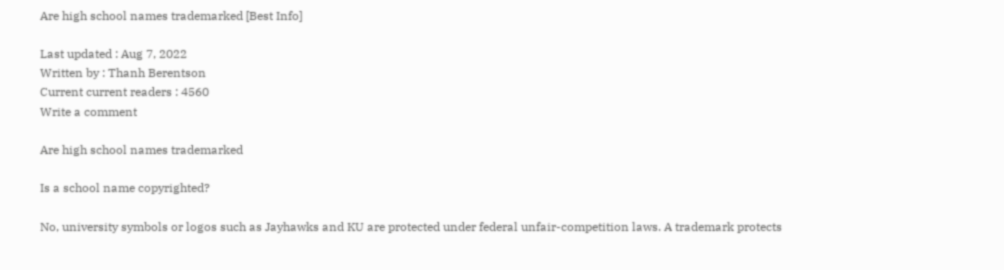Are high school names trademarked [Best Info]

Last updated : Aug 7, 2022
Written by : Thanh Berentson
Current current readers : 4560
Write a comment

Are high school names trademarked

Is a school name copyrighted?

No, university symbols or logos such as Jayhawks and KU are protected under federal unfair-competition laws. A trademark protects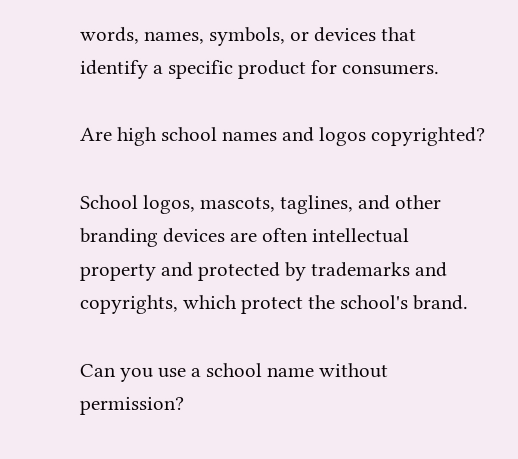words, names, symbols, or devices that identify a specific product for consumers.

Are high school names and logos copyrighted?

School logos, mascots, taglines, and other branding devices are often intellectual property and protected by trademarks and copyrights, which protect the school's brand.

Can you use a school name without permission?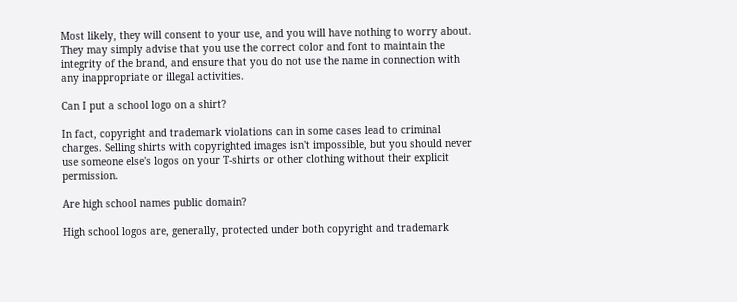Most likely, they will consent to your use, and you will have nothing to worry about. They may simply advise that you use the correct color and font to maintain the integrity of the brand, and ensure that you do not use the name in connection with any inappropriate or illegal activities.

Can I put a school logo on a shirt?

In fact, copyright and trademark violations can in some cases lead to criminal charges. Selling shirts with copyrighted images isn't impossible, but you should never use someone else's logos on your T-shirts or other clothing without their explicit permission.

Are high school names public domain?

High school logos are, generally, protected under both copyright and trademark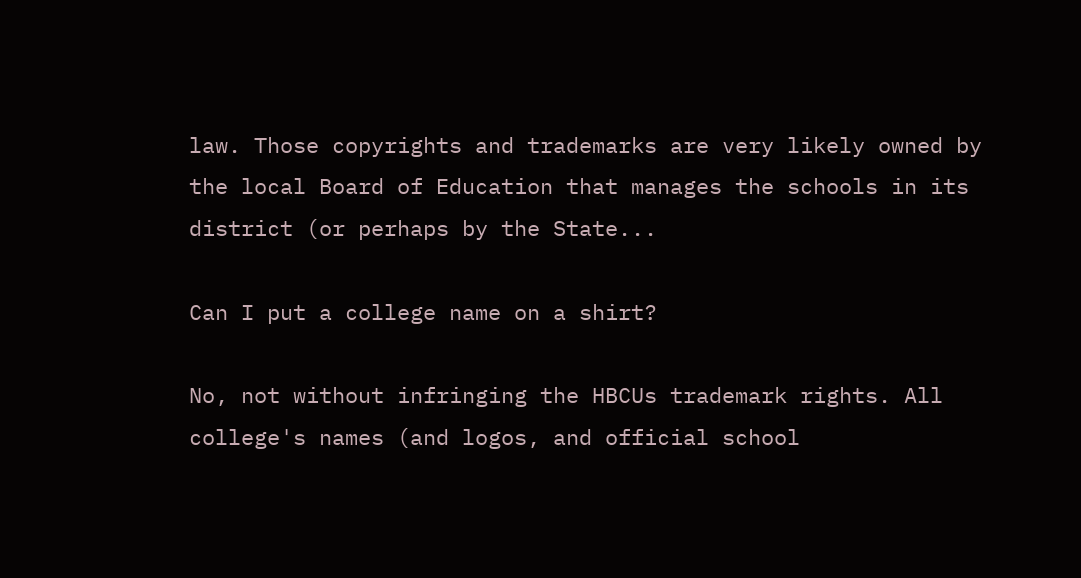law. Those copyrights and trademarks are very likely owned by the local Board of Education that manages the schools in its district (or perhaps by the State...

Can I put a college name on a shirt?

No, not without infringing the HBCUs trademark rights. All college's names (and logos, and official school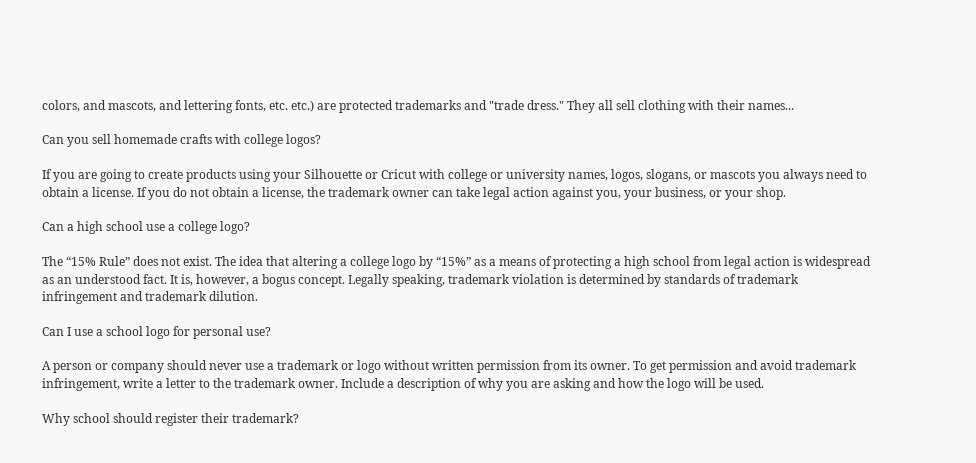colors, and mascots, and lettering fonts, etc. etc.) are protected trademarks and "trade dress." They all sell clothing with their names...

Can you sell homemade crafts with college logos?

If you are going to create products using your Silhouette or Cricut with college or university names, logos, slogans, or mascots you always need to obtain a license. If you do not obtain a license, the trademark owner can take legal action against you, your business, or your shop.

Can a high school use a college logo?

The “15% Rule” does not exist. The idea that altering a college logo by “15%” as a means of protecting a high school from legal action is widespread as an understood fact. It is, however, a bogus concept. Legally speaking, trademark violation is determined by standards of trademark infringement and trademark dilution.

Can I use a school logo for personal use?

A person or company should never use a trademark or logo without written permission from its owner. To get permission and avoid trademark infringement, write a letter to the trademark owner. Include a description of why you are asking and how the logo will be used.

Why school should register their trademark?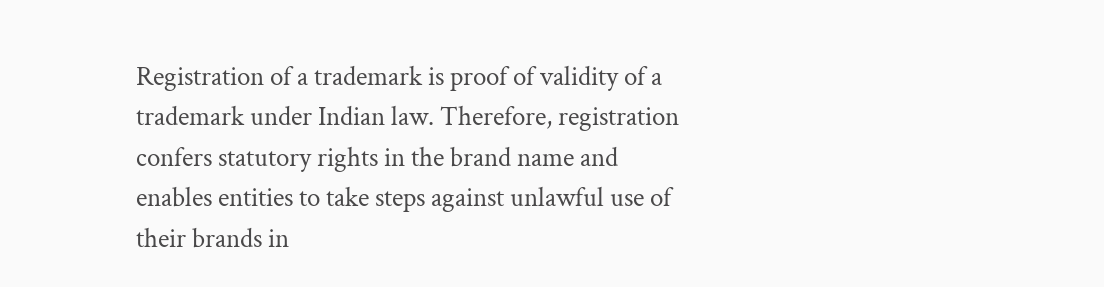Registration of a trademark is proof of validity of a trademark under Indian law. Therefore, registration confers statutory rights in the brand name and enables entities to take steps against unlawful use of their brands in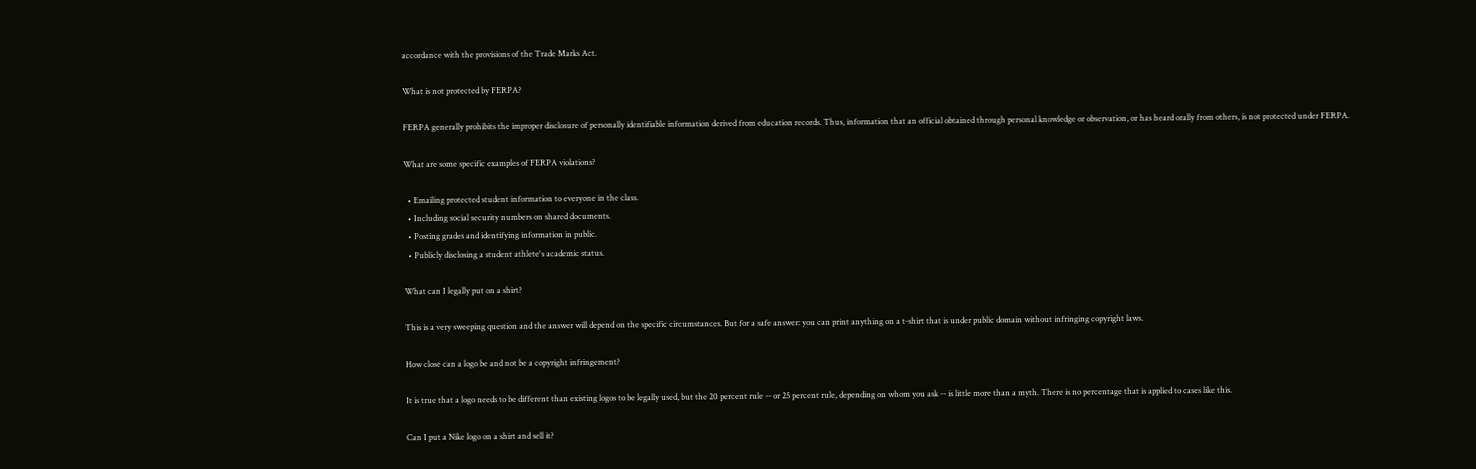accordance with the provisions of the Trade Marks Act.

What is not protected by FERPA?

FERPA generally prohibits the improper disclosure of personally identifiable information derived from education records. Thus, information that an official obtained through personal knowledge or observation, or has heard orally from others, is not protected under FERPA.

What are some specific examples of FERPA violations?

  • Emailing protected student information to everyone in the class.
  • Including social security numbers on shared documents.
  • Posting grades and identifying information in public.
  • Publicly disclosing a student athlete's academic status.

What can I legally put on a shirt?

This is a very sweeping question and the answer will depend on the specific circumstances. But for a safe answer: you can print anything on a t-shirt that is under public domain without infringing copyright laws.

How close can a logo be and not be a copyright infringement?

It is true that a logo needs to be different than existing logos to be legally used, but the 20 percent rule -- or 25 percent rule, depending on whom you ask -- is little more than a myth. There is no percentage that is applied to cases like this.

Can I put a Nike logo on a shirt and sell it?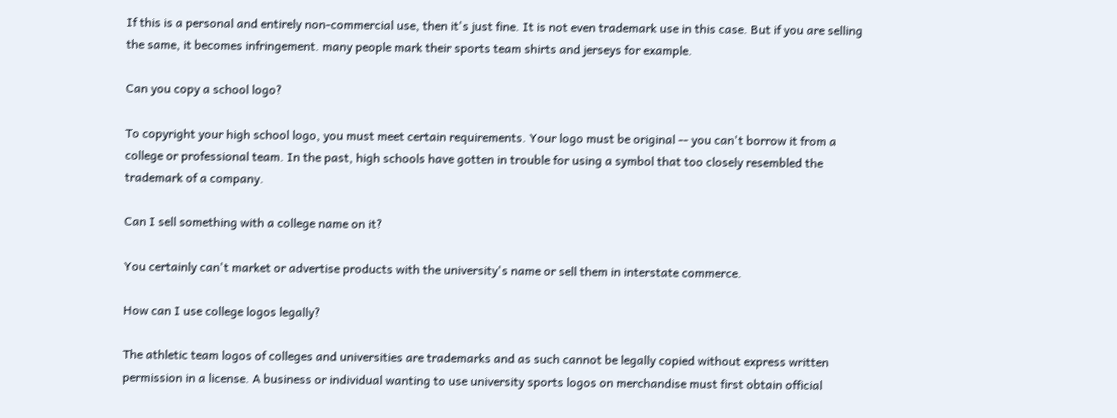If this is a personal and entirely non-commercial use, then it's just fine. It is not even trademark use in this case. But if you are selling the same, it becomes infringement. many people mark their sports team shirts and jerseys for example.

Can you copy a school logo?

To copyright your high school logo, you must meet certain requirements. Your logo must be original -- you can't borrow it from a college or professional team. In the past, high schools have gotten in trouble for using a symbol that too closely resembled the trademark of a company.

Can I sell something with a college name on it?

You certainly can't market or advertise products with the university's name or sell them in interstate commerce.

How can I use college logos legally?

The athletic team logos of colleges and universities are trademarks and as such cannot be legally copied without express written permission in a license. A business or individual wanting to use university sports logos on merchandise must first obtain official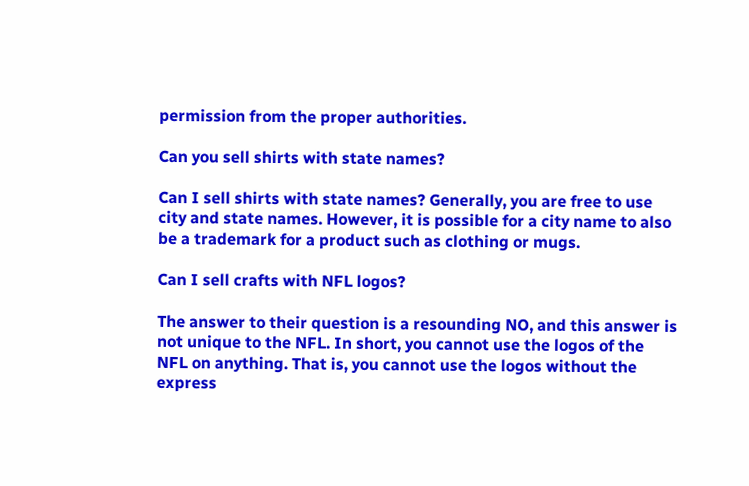permission from the proper authorities.

Can you sell shirts with state names?

Can I sell shirts with state names? Generally, you are free to use city and state names. However, it is possible for a city name to also be a trademark for a product such as clothing or mugs.

Can I sell crafts with NFL logos?

The answer to their question is a resounding NO, and this answer is not unique to the NFL. In short, you cannot use the logos of the NFL on anything. That is, you cannot use the logos without the express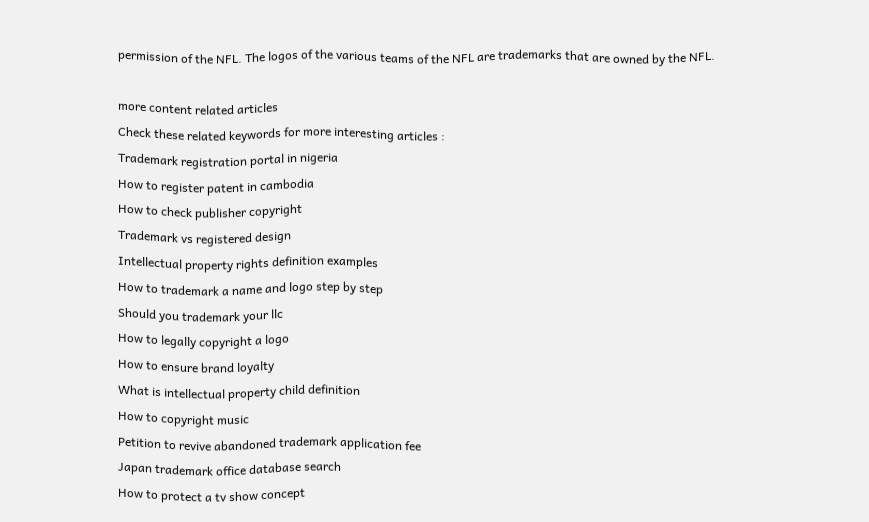permission of the NFL. The logos of the various teams of the NFL are trademarks that are owned by the NFL.

more content related articles
Check these related keywords for more interesting articles :
Trademark registration portal in nigeria
How to register patent in cambodia
How to check publisher copyright
Trademark vs registered design
Intellectual property rights definition examples
How to trademark a name and logo step by step
Should you trademark your llc
How to legally copyright a logo
How to ensure brand loyalty
What is intellectual property child definition
How to copyright music
Petition to revive abandoned trademark application fee
Japan trademark office database search
How to protect a tv show concept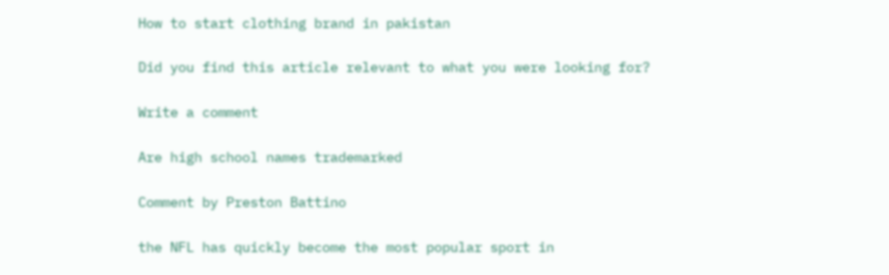How to start clothing brand in pakistan

Did you find this article relevant to what you were looking for?

Write a comment

Are high school names trademarked

Comment by Preston Battino

the NFL has quickly become the most popular sport in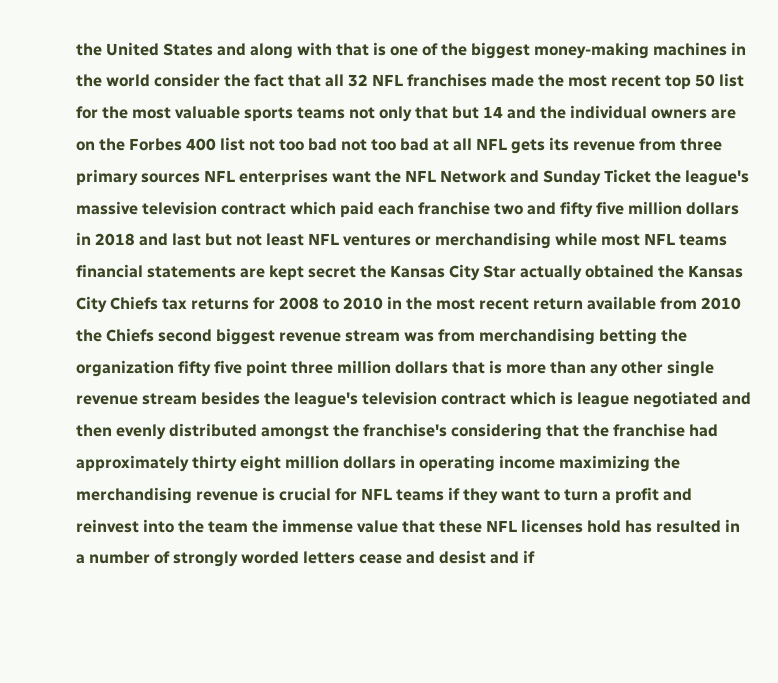the United States and along with that is one of the biggest money-making machines in the world consider the fact that all 32 NFL franchises made the most recent top 50 list for the most valuable sports teams not only that but 14 and the individual owners are on the Forbes 400 list not too bad not too bad at all NFL gets its revenue from three primary sources NFL enterprises want the NFL Network and Sunday Ticket the league's massive television contract which paid each franchise two and fifty five million dollars in 2018 and last but not least NFL ventures or merchandising while most NFL teams financial statements are kept secret the Kansas City Star actually obtained the Kansas City Chiefs tax returns for 2008 to 2010 in the most recent return available from 2010 the Chiefs second biggest revenue stream was from merchandising betting the organization fifty five point three million dollars that is more than any other single revenue stream besides the league's television contract which is league negotiated and then evenly distributed amongst the franchise's considering that the franchise had approximately thirty eight million dollars in operating income maximizing the merchandising revenue is crucial for NFL teams if they want to turn a profit and reinvest into the team the immense value that these NFL licenses hold has resulted in a number of strongly worded letters cease and desist and if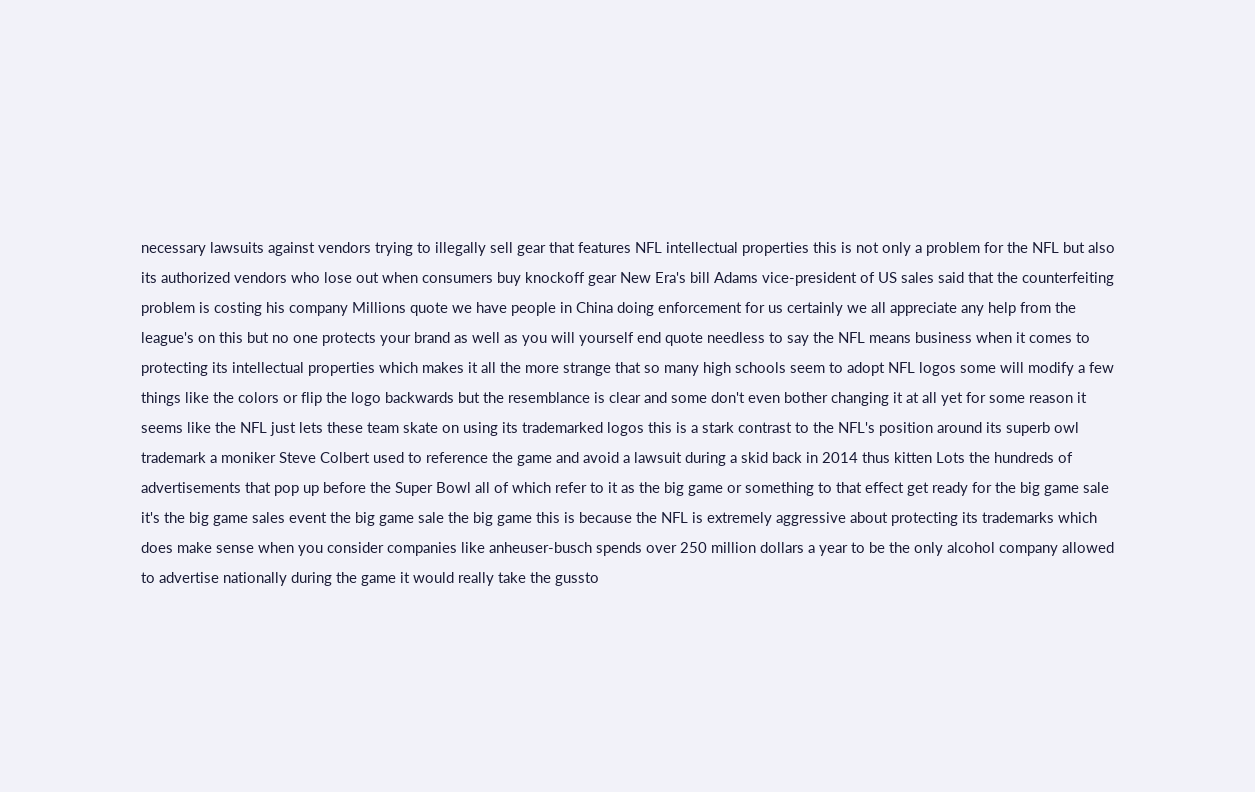necessary lawsuits against vendors trying to illegally sell gear that features NFL intellectual properties this is not only a problem for the NFL but also its authorized vendors who lose out when consumers buy knockoff gear New Era's bill Adams vice-president of US sales said that the counterfeiting problem is costing his company Millions quote we have people in China doing enforcement for us certainly we all appreciate any help from the league's on this but no one protects your brand as well as you will yourself end quote needless to say the NFL means business when it comes to protecting its intellectual properties which makes it all the more strange that so many high schools seem to adopt NFL logos some will modify a few things like the colors or flip the logo backwards but the resemblance is clear and some don't even bother changing it at all yet for some reason it seems like the NFL just lets these team skate on using its trademarked logos this is a stark contrast to the NFL's position around its superb owl trademark a moniker Steve Colbert used to reference the game and avoid a lawsuit during a skid back in 2014 thus kitten Lots the hundreds of advertisements that pop up before the Super Bowl all of which refer to it as the big game or something to that effect get ready for the big game sale it's the big game sales event the big game sale the big game this is because the NFL is extremely aggressive about protecting its trademarks which does make sense when you consider companies like anheuser-busch spends over 250 million dollars a year to be the only alcohol company allowed to advertise nationally during the game it would really take the gussto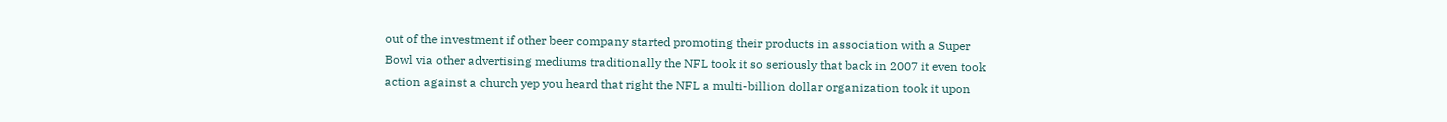out of the investment if other beer company started promoting their products in association with a Super Bowl via other advertising mediums traditionally the NFL took it so seriously that back in 2007 it even took action against a church yep you heard that right the NFL a multi-billion dollar organization took it upon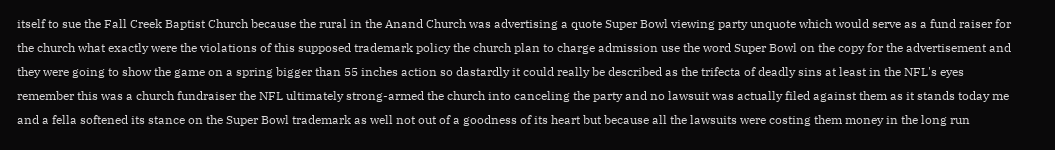itself to sue the Fall Creek Baptist Church because the rural in the Anand Church was advertising a quote Super Bowl viewing party unquote which would serve as a fund raiser for the church what exactly were the violations of this supposed trademark policy the church plan to charge admission use the word Super Bowl on the copy for the advertisement and they were going to show the game on a spring bigger than 55 inches action so dastardly it could really be described as the trifecta of deadly sins at least in the NFL's eyes remember this was a church fundraiser the NFL ultimately strong-armed the church into canceling the party and no lawsuit was actually filed against them as it stands today me and a fella softened its stance on the Super Bowl trademark as well not out of a goodness of its heart but because all the lawsuits were costing them money in the long run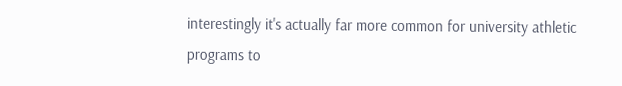interestingly it's actually far more common for university athletic programs to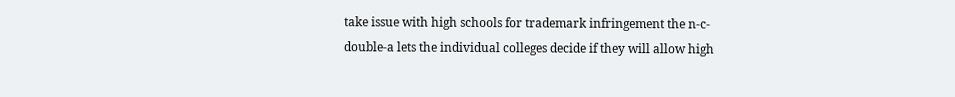take issue with high schools for trademark infringement the n-c-double-a lets the individual colleges decide if they will allow high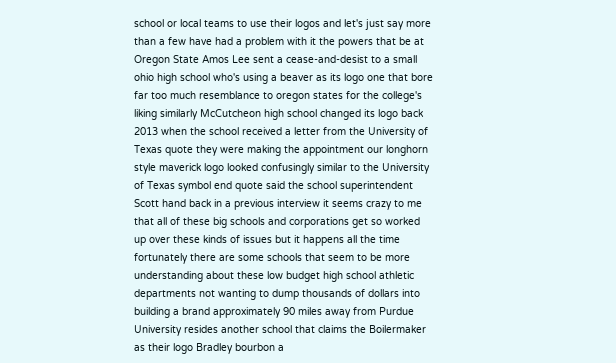school or local teams to use their logos and let's just say more than a few have had a problem with it the powers that be at Oregon State Amos Lee sent a cease-and-desist to a small ohio high school who's using a beaver as its logo one that bore far too much resemblance to oregon states for the college's liking similarly McCutcheon high school changed its logo back 2013 when the school received a letter from the University of Texas quote they were making the appointment our longhorn style maverick logo looked confusingly similar to the University of Texas symbol end quote said the school superintendent Scott hand back in a previous interview it seems crazy to me that all of these big schools and corporations get so worked up over these kinds of issues but it happens all the time fortunately there are some schools that seem to be more understanding about these low budget high school athletic departments not wanting to dump thousands of dollars into building a brand approximately 90 miles away from Purdue University resides another school that claims the Boilermaker as their logo Bradley bourbon a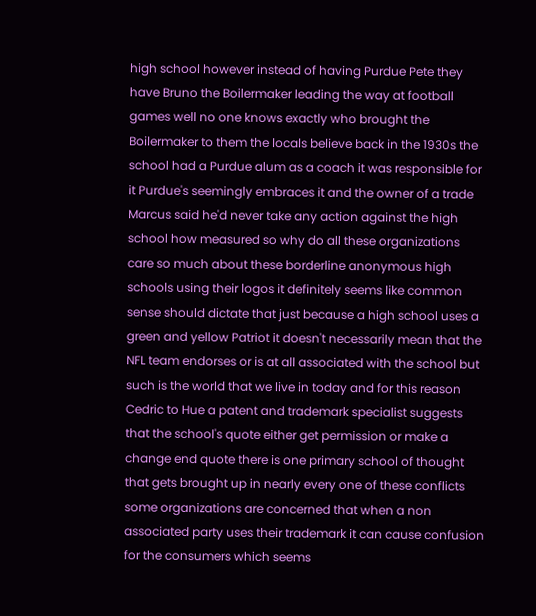high school however instead of having Purdue Pete they have Bruno the Boilermaker leading the way at football games well no one knows exactly who brought the Boilermaker to them the locals believe back in the 1930s the school had a Purdue alum as a coach it was responsible for it Purdue's seemingly embraces it and the owner of a trade Marcus said he'd never take any action against the high school how measured so why do all these organizations care so much about these borderline anonymous high schools using their logos it definitely seems like common sense should dictate that just because a high school uses a green and yellow Patriot it doesn't necessarily mean that the NFL team endorses or is at all associated with the school but such is the world that we live in today and for this reason Cedric to Hue a patent and trademark specialist suggests that the school's quote either get permission or make a change end quote there is one primary school of thought that gets brought up in nearly every one of these conflicts some organizations are concerned that when a non associated party uses their trademark it can cause confusion for the consumers which seems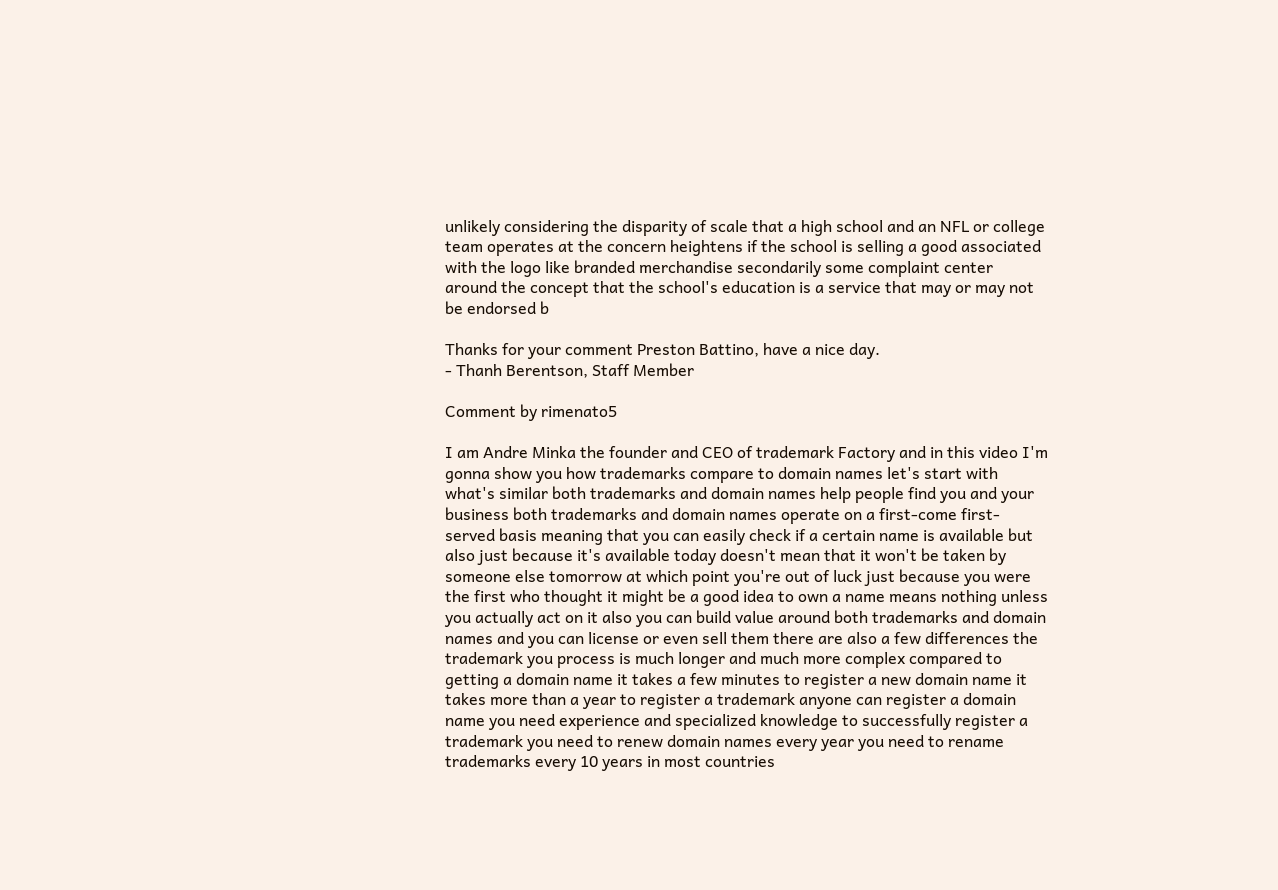unlikely considering the disparity of scale that a high school and an NFL or college team operates at the concern heightens if the school is selling a good associated with the logo like branded merchandise secondarily some complaint center around the concept that the school's education is a service that may or may not be endorsed b

Thanks for your comment Preston Battino, have a nice day.
- Thanh Berentson, Staff Member

Comment by rimenato5

I am Andre Minka the founder and CEO of trademark Factory and in this video I'm gonna show you how trademarks compare to domain names let's start with what's similar both trademarks and domain names help people find you and your business both trademarks and domain names operate on a first-come first-served basis meaning that you can easily check if a certain name is available but also just because it's available today doesn't mean that it won't be taken by someone else tomorrow at which point you're out of luck just because you were the first who thought it might be a good idea to own a name means nothing unless you actually act on it also you can build value around both trademarks and domain names and you can license or even sell them there are also a few differences the trademark you process is much longer and much more complex compared to getting a domain name it takes a few minutes to register a new domain name it takes more than a year to register a trademark anyone can register a domain name you need experience and specialized knowledge to successfully register a trademark you need to renew domain names every year you need to rename trademarks every 10 years in most countries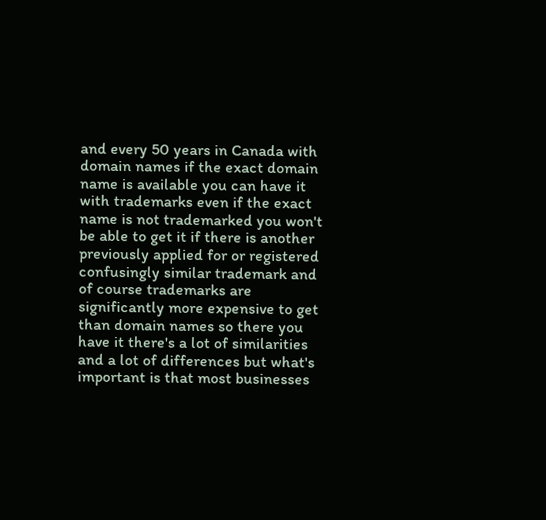and every 50 years in Canada with domain names if the exact domain name is available you can have it with trademarks even if the exact name is not trademarked you won't be able to get it if there is another previously applied for or registered confusingly similar trademark and of course trademarks are significantly more expensive to get than domain names so there you have it there's a lot of similarities and a lot of differences but what's important is that most businesses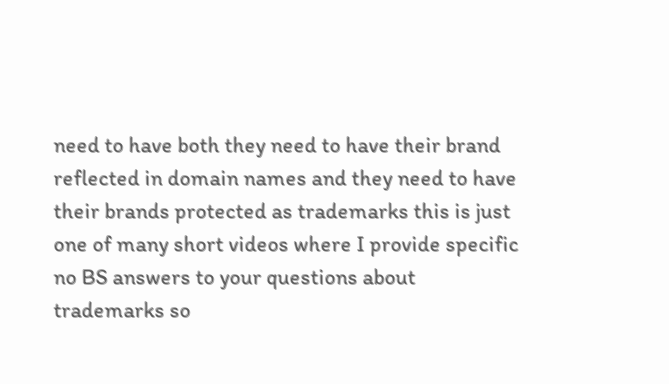need to have both they need to have their brand reflected in domain names and they need to have their brands protected as trademarks this is just one of many short videos where I provide specific no BS answers to your questions about trademarks so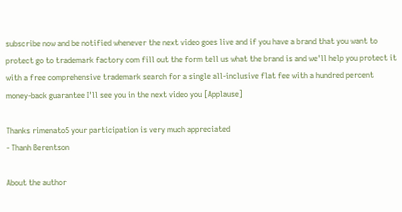subscribe now and be notified whenever the next video goes live and if you have a brand that you want to protect go to trademark factory com fill out the form tell us what the brand is and we'll help you protect it with a free comprehensive trademark search for a single all-inclusive flat fee with a hundred percent money-back guarantee I'll see you in the next video you [Applause]

Thanks rimenato5 your participation is very much appreciated
- Thanh Berentson

About the author